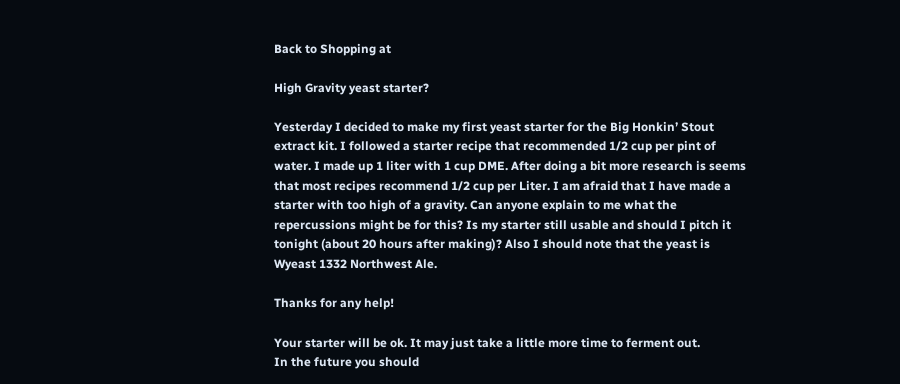Back to Shopping at

High Gravity yeast starter?

Yesterday I decided to make my first yeast starter for the Big Honkin’ Stout extract kit. I followed a starter recipe that recommended 1/2 cup per pint of water. I made up 1 liter with 1 cup DME. After doing a bit more research is seems that most recipes recommend 1/2 cup per Liter. I am afraid that I have made a starter with too high of a gravity. Can anyone explain to me what the repercussions might be for this? Is my starter still usable and should I pitch it tonight (about 20 hours after making)? Also I should note that the yeast is Wyeast 1332 Northwest Ale.

Thanks for any help!

Your starter will be ok. It may just take a little more time to ferment out.
In the future you should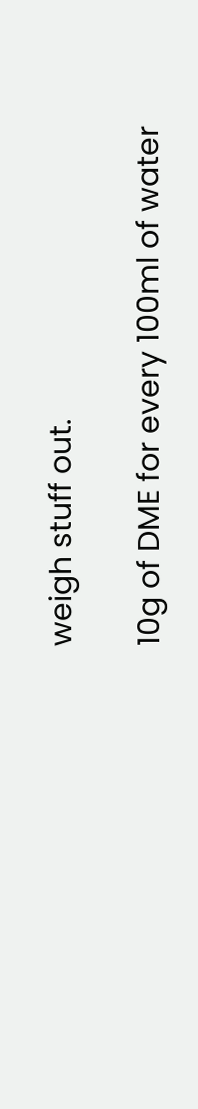weigh stuff out.

10g of DME for every 100ml of water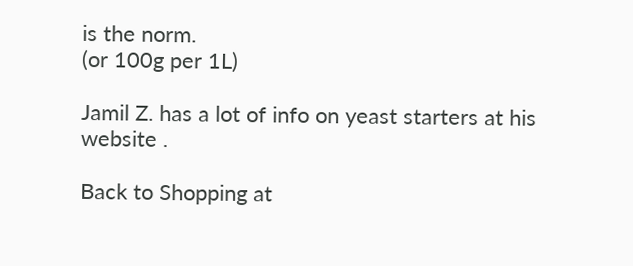is the norm.
(or 100g per 1L)

Jamil Z. has a lot of info on yeast starters at his website .

Back to Shopping at